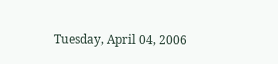Tuesday, April 04, 2006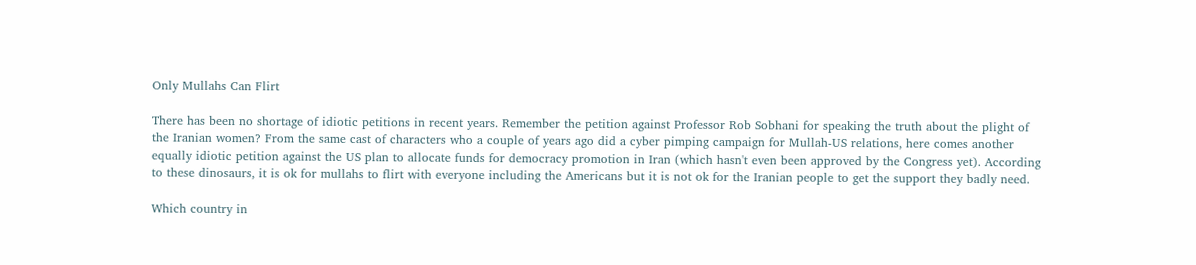Only Mullahs Can Flirt

There has been no shortage of idiotic petitions in recent years. Remember the petition against Professor Rob Sobhani for speaking the truth about the plight of the Iranian women? From the same cast of characters who a couple of years ago did a cyber pimping campaign for Mullah-US relations, here comes another equally idiotic petition against the US plan to allocate funds for democracy promotion in Iran (which hasn't even been approved by the Congress yet). According to these dinosaurs, it is ok for mullahs to flirt with everyone including the Americans but it is not ok for the Iranian people to get the support they badly need.

Which country in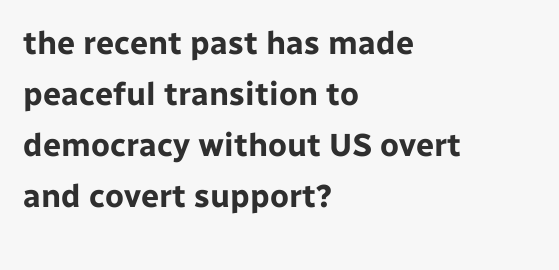the recent past has made peaceful transition to democracy without US overt and covert support?